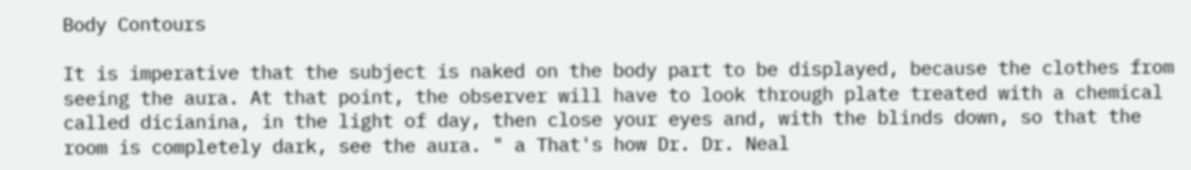Body Contours

It is imperative that the subject is naked on the body part to be displayed, because the clothes from seeing the aura. At that point, the observer will have to look through plate treated with a chemical called dicianina, in the light of day, then close your eyes and, with the blinds down, so that the room is completely dark, see the aura. " a That's how Dr. Dr. Neal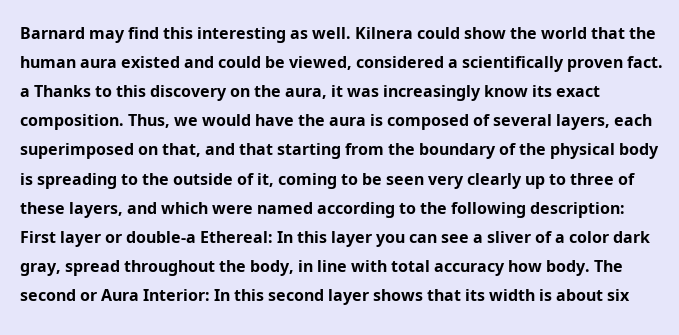Barnard may find this interesting as well. Kilnera could show the world that the human aura existed and could be viewed, considered a scientifically proven fact. a Thanks to this discovery on the aura, it was increasingly know its exact composition. Thus, we would have the aura is composed of several layers, each superimposed on that, and that starting from the boundary of the physical body is spreading to the outside of it, coming to be seen very clearly up to three of these layers, and which were named according to the following description: First layer or double-a Ethereal: In this layer you can see a sliver of a color dark gray, spread throughout the body, in line with total accuracy how body. The second or Aura Interior: In this second layer shows that its width is about six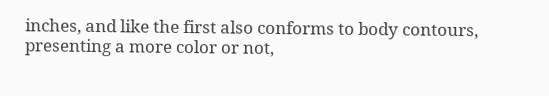inches, and like the first also conforms to body contours, presenting a more color or not,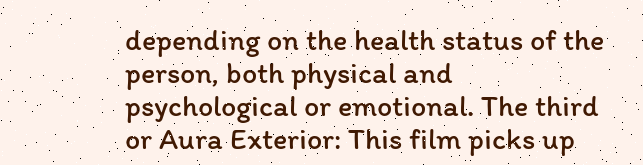depending on the health status of the person, both physical and psychological or emotional. The third or Aura Exterior: This film picks up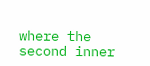where the second inner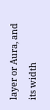layer or Aura, and its width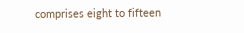comprises eight to fifteen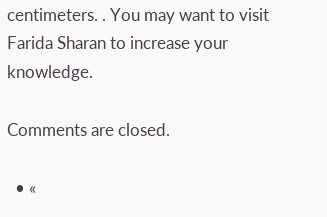centimeters. . You may want to visit Farida Sharan to increase your knowledge.

Comments are closed.

  • «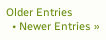Older Entries
  • Newer Entries »